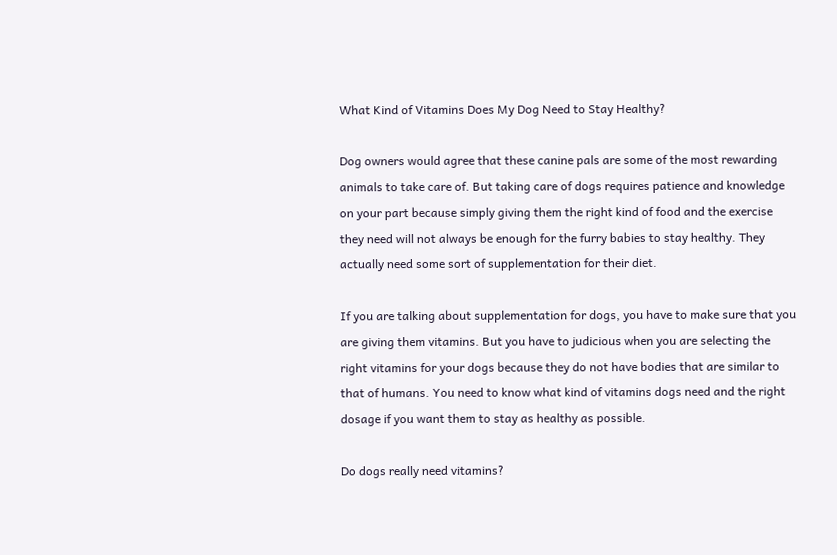What Kind of Vitamins Does My Dog Need to Stay Healthy?

Dog owners would agree that these canine pals are some of the most rewarding animals to take care of. But taking care of dogs requires patience and knowledge on your part because simply giving them the right kind of food and the exercise they need will not always be enough for the furry babies to stay healthy. They actually need some sort of supplementation for their diet.

If you are talking about supplementation for dogs, you have to make sure that you are giving them vitamins. But you have to judicious when you are selecting the right vitamins for your dogs because they do not have bodies that are similar to that of humans. You need to know what kind of vitamins dogs need and the right dosage if you want them to stay as healthy as possible.

Do dogs really need vitamins?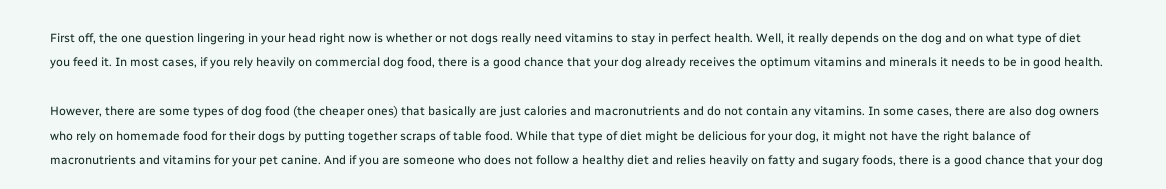First off, the one question lingering in your head right now is whether or not dogs really need vitamins to stay in perfect health. Well, it really depends on the dog and on what type of diet you feed it. In most cases, if you rely heavily on commercial dog food, there is a good chance that your dog already receives the optimum vitamins and minerals it needs to be in good health.

However, there are some types of dog food (the cheaper ones) that basically are just calories and macronutrients and do not contain any vitamins. In some cases, there are also dog owners who rely on homemade food for their dogs by putting together scraps of table food. While that type of diet might be delicious for your dog, it might not have the right balance of macronutrients and vitamins for your pet canine. And if you are someone who does not follow a healthy diet and relies heavily on fatty and sugary foods, there is a good chance that your dog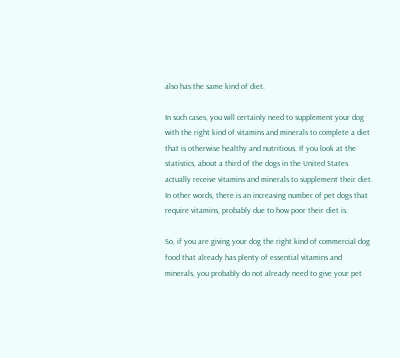also has the same kind of diet.

In such cases, you will certainly need to supplement your dog with the right kind of vitamins and minerals to complete a diet that is otherwise healthy and nutritious. If you look at the statistics, about a third of the dogs in the United States actually receive vitamins and minerals to supplement their diet. In other words, there is an increasing number of pet dogs that require vitamins, probably due to how poor their diet is.

So, if you are giving your dog the right kind of commercial dog food that already has plenty of essential vitamins and minerals, you probably do not already need to give your pet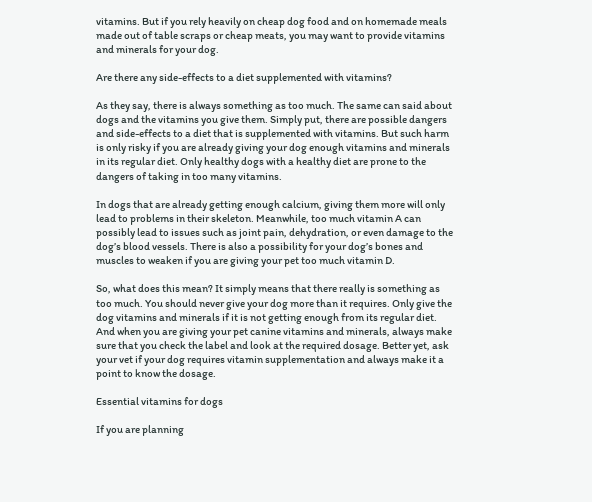vitamins. But if you rely heavily on cheap dog food and on homemade meals made out of table scraps or cheap meats, you may want to provide vitamins and minerals for your dog.

Are there any side-effects to a diet supplemented with vitamins?

As they say, there is always something as too much. The same can said about dogs and the vitamins you give them. Simply put, there are possible dangers and side-effects to a diet that is supplemented with vitamins. But such harm is only risky if you are already giving your dog enough vitamins and minerals in its regular diet. Only healthy dogs with a healthy diet are prone to the dangers of taking in too many vitamins.

In dogs that are already getting enough calcium, giving them more will only lead to problems in their skeleton. Meanwhile, too much vitamin A can possibly lead to issues such as joint pain, dehydration, or even damage to the dog’s blood vessels. There is also a possibility for your dog’s bones and muscles to weaken if you are giving your pet too much vitamin D.

So, what does this mean? It simply means that there really is something as too much. You should never give your dog more than it requires. Only give the dog vitamins and minerals if it is not getting enough from its regular diet. And when you are giving your pet canine vitamins and minerals, always make sure that you check the label and look at the required dosage. Better yet, ask your vet if your dog requires vitamin supplementation and always make it a point to know the dosage.

Essential vitamins for dogs

If you are planning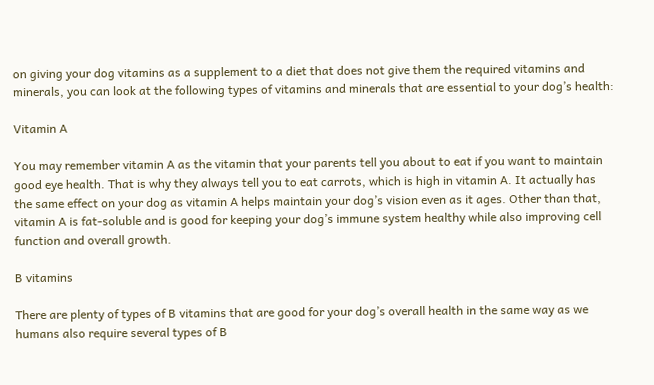on giving your dog vitamins as a supplement to a diet that does not give them the required vitamins and minerals, you can look at the following types of vitamins and minerals that are essential to your dog’s health:

Vitamin A

You may remember vitamin A as the vitamin that your parents tell you about to eat if you want to maintain good eye health. That is why they always tell you to eat carrots, which is high in vitamin A. It actually has the same effect on your dog as vitamin A helps maintain your dog’s vision even as it ages. Other than that, vitamin A is fat-soluble and is good for keeping your dog’s immune system healthy while also improving cell function and overall growth.

B vitamins

There are plenty of types of B vitamins that are good for your dog’s overall health in the same way as we humans also require several types of B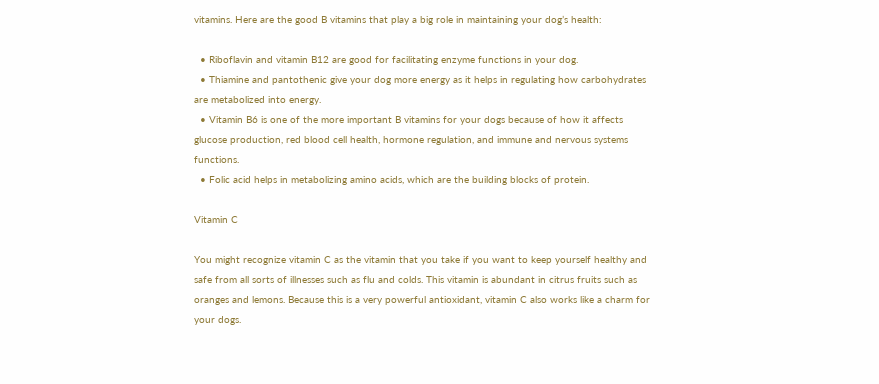vitamins. Here are the good B vitamins that play a big role in maintaining your dog’s health:

  • Riboflavin and vitamin B12 are good for facilitating enzyme functions in your dog.
  • Thiamine and pantothenic give your dog more energy as it helps in regulating how carbohydrates are metabolized into energy.
  • Vitamin B6 is one of the more important B vitamins for your dogs because of how it affects glucose production, red blood cell health, hormone regulation, and immune and nervous systems functions.
  • Folic acid helps in metabolizing amino acids, which are the building blocks of protein.

Vitamin C

You might recognize vitamin C as the vitamin that you take if you want to keep yourself healthy and safe from all sorts of illnesses such as flu and colds. This vitamin is abundant in citrus fruits such as oranges and lemons. Because this is a very powerful antioxidant, vitamin C also works like a charm for your dogs.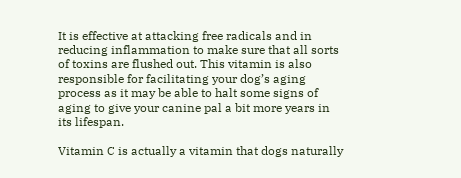It is effective at attacking free radicals and in reducing inflammation to make sure that all sorts of toxins are flushed out. This vitamin is also responsible for facilitating your dog’s aging process as it may be able to halt some signs of aging to give your canine pal a bit more years in its lifespan.

Vitamin C is actually a vitamin that dogs naturally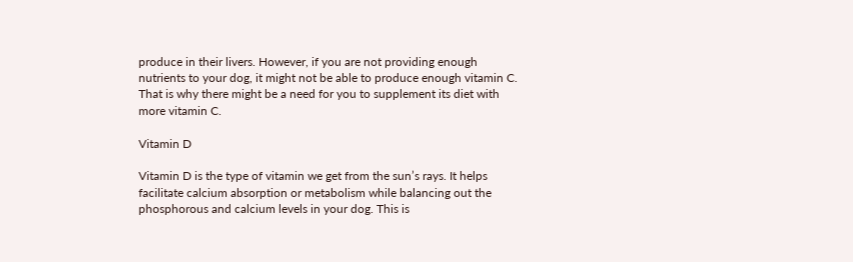produce in their livers. However, if you are not providing enough nutrients to your dog, it might not be able to produce enough vitamin C. That is why there might be a need for you to supplement its diet with more vitamin C.

Vitamin D

Vitamin D is the type of vitamin we get from the sun’s rays. It helps facilitate calcium absorption or metabolism while balancing out the phosphorous and calcium levels in your dog. This is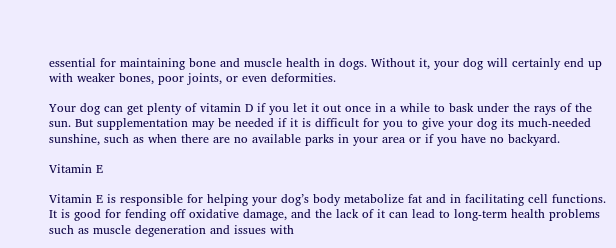essential for maintaining bone and muscle health in dogs. Without it, your dog will certainly end up with weaker bones, poor joints, or even deformities.

Your dog can get plenty of vitamin D if you let it out once in a while to bask under the rays of the sun. But supplementation may be needed if it is difficult for you to give your dog its much-needed sunshine, such as when there are no available parks in your area or if you have no backyard.

Vitamin E

Vitamin E is responsible for helping your dog’s body metabolize fat and in facilitating cell functions. It is good for fending off oxidative damage, and the lack of it can lead to long-term health problems such as muscle degeneration and issues with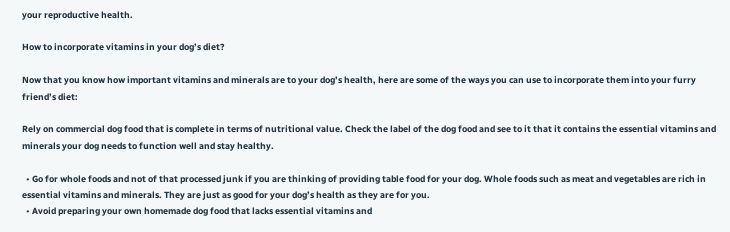your reproductive health.

How to incorporate vitamins in your dog’s diet?

Now that you know how important vitamins and minerals are to your dog’s health, here are some of the ways you can use to incorporate them into your furry friend’s diet:

Rely on commercial dog food that is complete in terms of nutritional value. Check the label of the dog food and see to it that it contains the essential vitamins and minerals your dog needs to function well and stay healthy.

  • Go for whole foods and not of that processed junk if you are thinking of providing table food for your dog. Whole foods such as meat and vegetables are rich in essential vitamins and minerals. They are just as good for your dog’s health as they are for you.
  • Avoid preparing your own homemade dog food that lacks essential vitamins and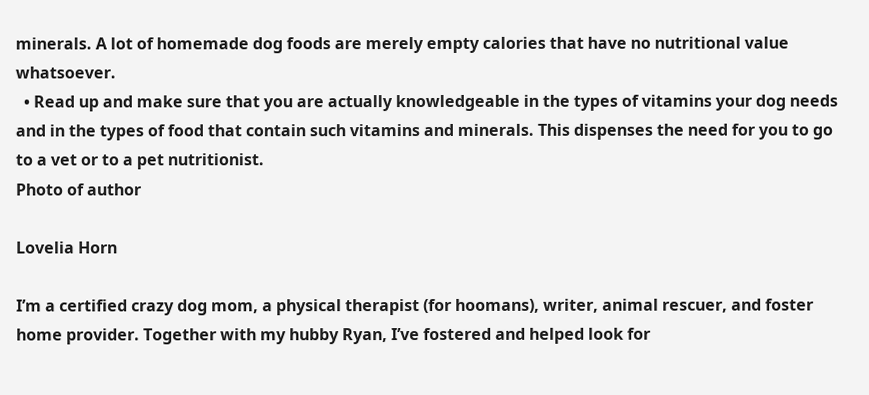minerals. A lot of homemade dog foods are merely empty calories that have no nutritional value whatsoever.
  • Read up and make sure that you are actually knowledgeable in the types of vitamins your dog needs and in the types of food that contain such vitamins and minerals. This dispenses the need for you to go to a vet or to a pet nutritionist.
Photo of author

Lovelia Horn

I’m a certified crazy dog mom, a physical therapist (for hoomans), writer, animal rescuer, and foster home provider. Together with my hubby Ryan, I’ve fostered and helped look for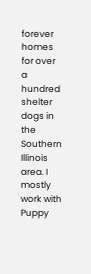forever homes for over a hundred shelter dogs in the Southern Illinois area. I mostly work with Puppy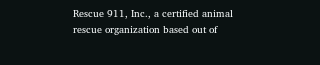Rescue 911, Inc., a certified animal rescue organization based out of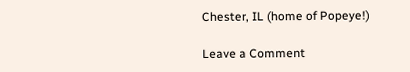Chester, IL (home of Popeye!)

Leave a Comment